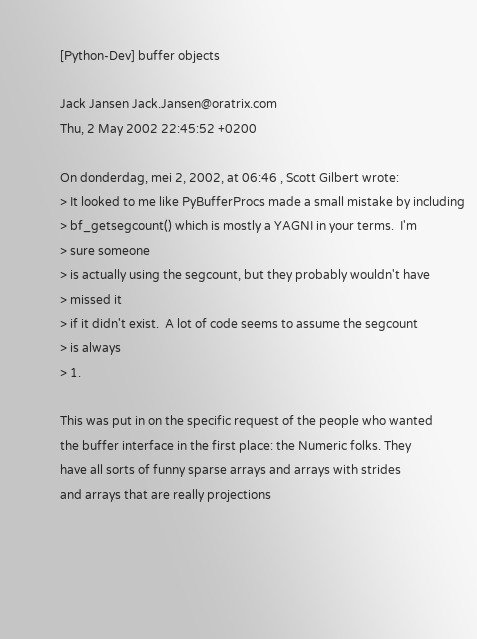[Python-Dev] buffer objects

Jack Jansen Jack.Jansen@oratrix.com
Thu, 2 May 2002 22:45:52 +0200

On donderdag, mei 2, 2002, at 06:46 , Scott Gilbert wrote:
> It looked to me like PyBufferProcs made a small mistake by including
> bf_getsegcount() which is mostly a YAGNI in your terms.  I'm
> sure someone
> is actually using the segcount, but they probably wouldn't have
> missed it
> if it didn't exist.  A lot of code seems to assume the segcount
> is always
> 1.

This was put in on the specific request of the people who wanted
the buffer interface in the first place: the Numeric folks. They
have all sorts of funny sparse arrays and arrays with strides
and arrays that are really projections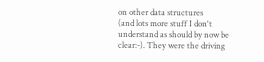on other data structures
(and lots more stuff I don't understand as should by now be
clear:-). They were the driving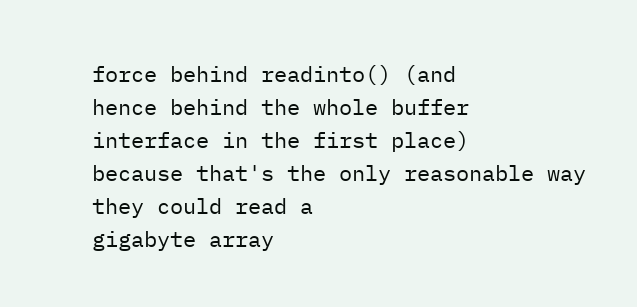force behind readinto() (and
hence behind the whole buffer interface in the first place)
because that's the only reasonable way they could read a
gigabyte array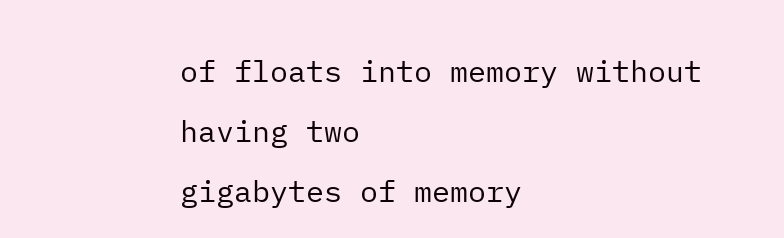of floats into memory without having two
gigabytes of memory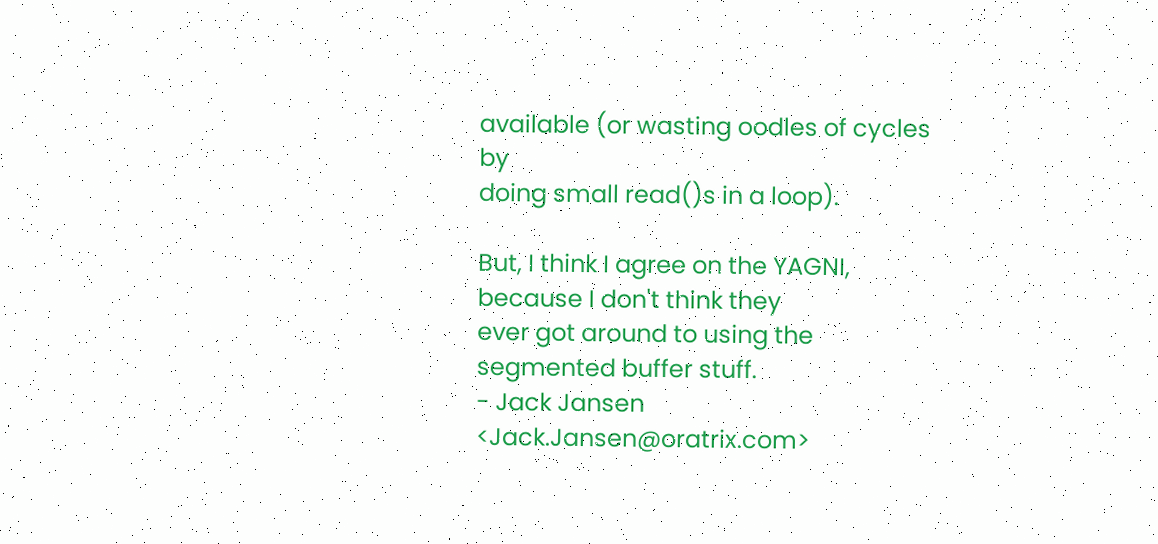available (or wasting oodles of cycles by
doing small read()s in a loop).

But, I think I agree on the YAGNI, because I don't think they
ever got around to using the segmented buffer stuff.
- Jack Jansen        <Jack.Jansen@oratrix.com>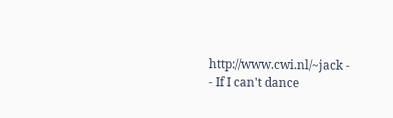http://www.cwi.nl/~jack -
- If I can't dance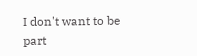I don't want to be part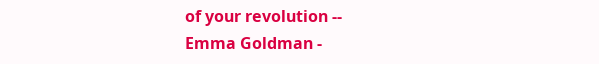of your revolution --
Emma Goldman -